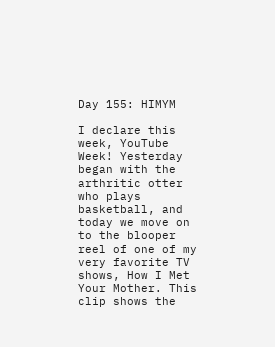Day 155: HIMYM

I declare this week, YouTube Week! Yesterday began with the arthritic otter who plays basketball, and today we move on to the blooper reel of one of my very favorite TV shows, How I Met Your Mother. This clip shows the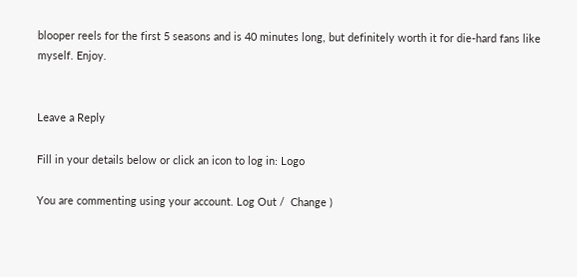blooper reels for the first 5 seasons and is 40 minutes long, but definitely worth it for die-hard fans like myself. Enjoy.


Leave a Reply

Fill in your details below or click an icon to log in: Logo

You are commenting using your account. Log Out /  Change )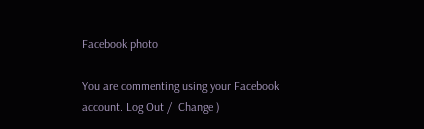Facebook photo

You are commenting using your Facebook account. Log Out /  Change )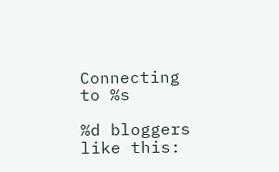Connecting to %s

%d bloggers like this: